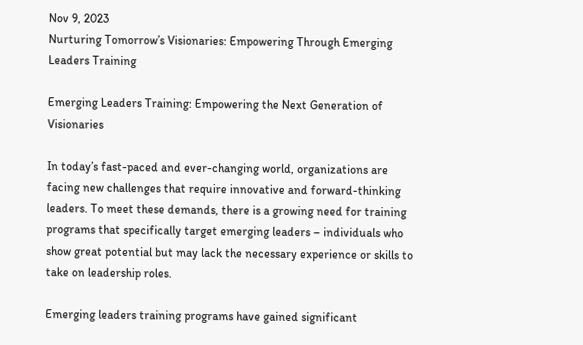Nov 9, 2023
Nurturing Tomorrow’s Visionaries: Empowering Through Emerging Leaders Training

Emerging Leaders Training: Empowering the Next Generation of Visionaries

In today’s fast-paced and ever-changing world, organizations are facing new challenges that require innovative and forward-thinking leaders. To meet these demands, there is a growing need for training programs that specifically target emerging leaders – individuals who show great potential but may lack the necessary experience or skills to take on leadership roles.

Emerging leaders training programs have gained significant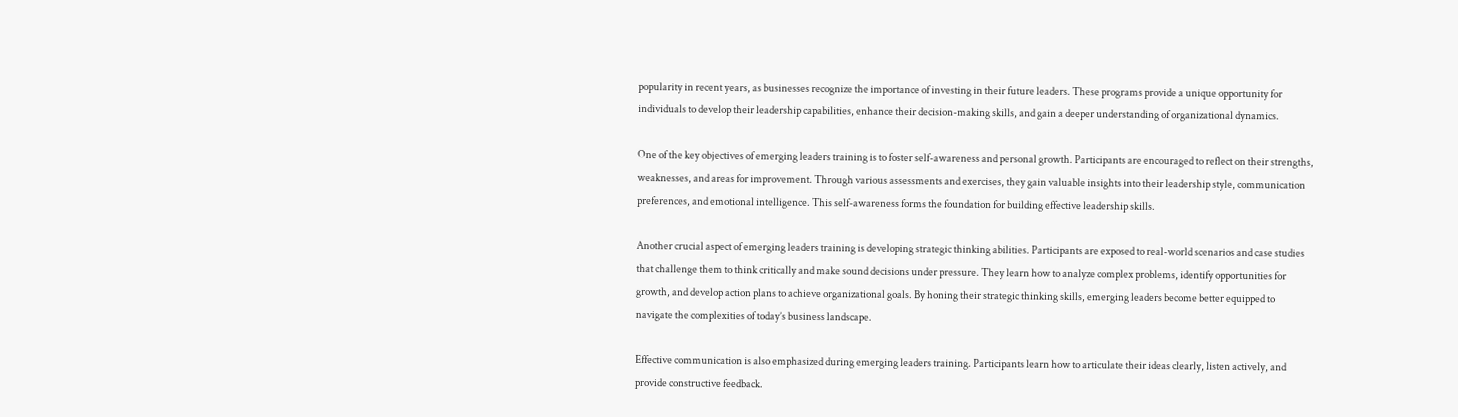popularity in recent years, as businesses recognize the importance of investing in their future leaders. These programs provide a unique opportunity for individuals to develop their leadership capabilities, enhance their decision-making skills, and gain a deeper understanding of organizational dynamics.

One of the key objectives of emerging leaders training is to foster self-awareness and personal growth. Participants are encouraged to reflect on their strengths, weaknesses, and areas for improvement. Through various assessments and exercises, they gain valuable insights into their leadership style, communication preferences, and emotional intelligence. This self-awareness forms the foundation for building effective leadership skills.

Another crucial aspect of emerging leaders training is developing strategic thinking abilities. Participants are exposed to real-world scenarios and case studies that challenge them to think critically and make sound decisions under pressure. They learn how to analyze complex problems, identify opportunities for growth, and develop action plans to achieve organizational goals. By honing their strategic thinking skills, emerging leaders become better equipped to navigate the complexities of today’s business landscape.

Effective communication is also emphasized during emerging leaders training. Participants learn how to articulate their ideas clearly, listen actively, and provide constructive feedback.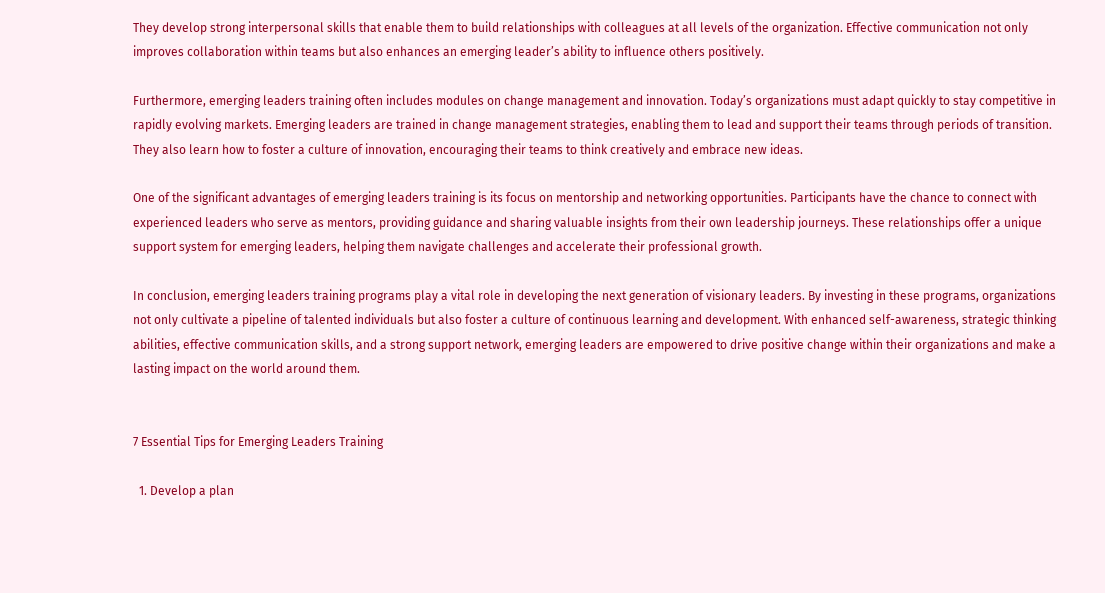They develop strong interpersonal skills that enable them to build relationships with colleagues at all levels of the organization. Effective communication not only improves collaboration within teams but also enhances an emerging leader’s ability to influence others positively.

Furthermore, emerging leaders training often includes modules on change management and innovation. Today’s organizations must adapt quickly to stay competitive in rapidly evolving markets. Emerging leaders are trained in change management strategies, enabling them to lead and support their teams through periods of transition. They also learn how to foster a culture of innovation, encouraging their teams to think creatively and embrace new ideas.

One of the significant advantages of emerging leaders training is its focus on mentorship and networking opportunities. Participants have the chance to connect with experienced leaders who serve as mentors, providing guidance and sharing valuable insights from their own leadership journeys. These relationships offer a unique support system for emerging leaders, helping them navigate challenges and accelerate their professional growth.

In conclusion, emerging leaders training programs play a vital role in developing the next generation of visionary leaders. By investing in these programs, organizations not only cultivate a pipeline of talented individuals but also foster a culture of continuous learning and development. With enhanced self-awareness, strategic thinking abilities, effective communication skills, and a strong support network, emerging leaders are empowered to drive positive change within their organizations and make a lasting impact on the world around them.


7 Essential Tips for Emerging Leaders Training

  1. Develop a plan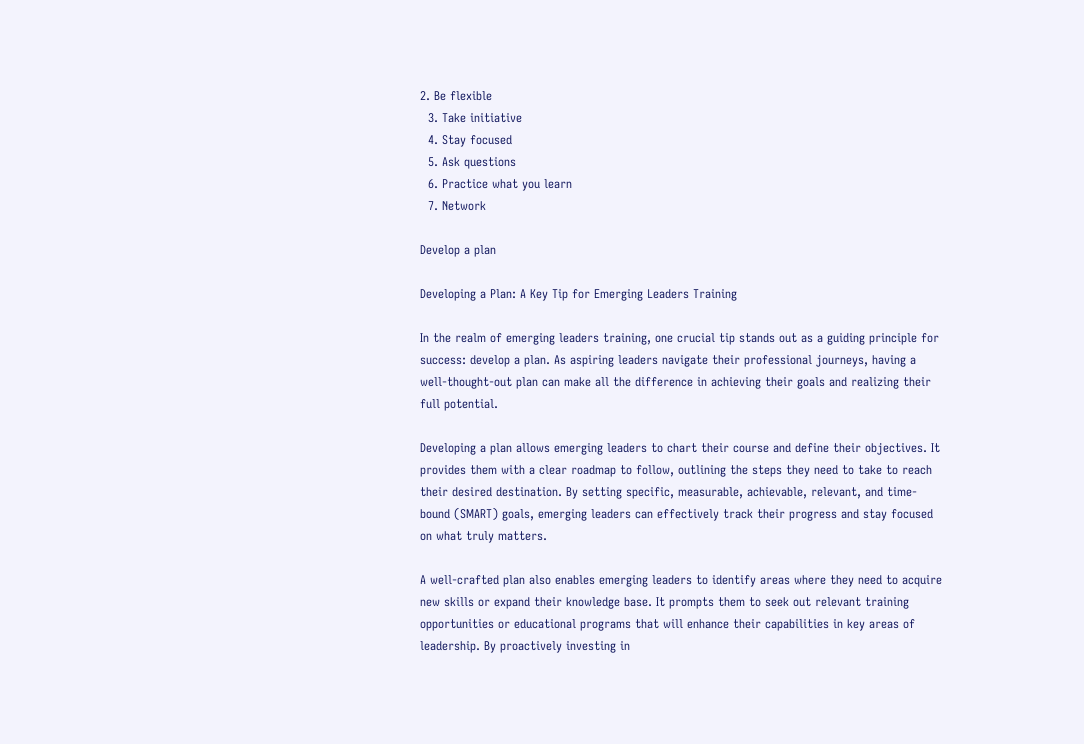2. Be flexible
  3. Take initiative
  4. Stay focused
  5. Ask questions
  6. Practice what you learn
  7. Network

Develop a plan

Developing a Plan: A Key Tip for Emerging Leaders Training

In the realm of emerging leaders training, one crucial tip stands out as a guiding principle for success: develop a plan. As aspiring leaders navigate their professional journeys, having a well-thought-out plan can make all the difference in achieving their goals and realizing their full potential.

Developing a plan allows emerging leaders to chart their course and define their objectives. It provides them with a clear roadmap to follow, outlining the steps they need to take to reach their desired destination. By setting specific, measurable, achievable, relevant, and time-bound (SMART) goals, emerging leaders can effectively track their progress and stay focused on what truly matters.

A well-crafted plan also enables emerging leaders to identify areas where they need to acquire new skills or expand their knowledge base. It prompts them to seek out relevant training opportunities or educational programs that will enhance their capabilities in key areas of leadership. By proactively investing in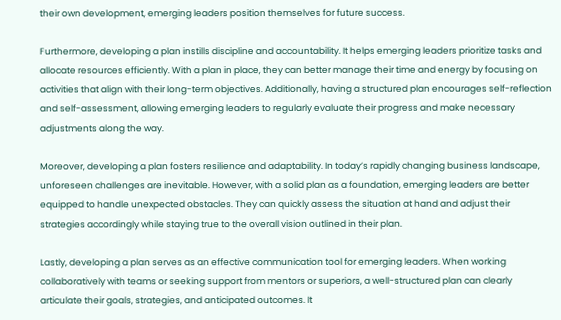their own development, emerging leaders position themselves for future success.

Furthermore, developing a plan instills discipline and accountability. It helps emerging leaders prioritize tasks and allocate resources efficiently. With a plan in place, they can better manage their time and energy by focusing on activities that align with their long-term objectives. Additionally, having a structured plan encourages self-reflection and self-assessment, allowing emerging leaders to regularly evaluate their progress and make necessary adjustments along the way.

Moreover, developing a plan fosters resilience and adaptability. In today’s rapidly changing business landscape, unforeseen challenges are inevitable. However, with a solid plan as a foundation, emerging leaders are better equipped to handle unexpected obstacles. They can quickly assess the situation at hand and adjust their strategies accordingly while staying true to the overall vision outlined in their plan.

Lastly, developing a plan serves as an effective communication tool for emerging leaders. When working collaboratively with teams or seeking support from mentors or superiors, a well-structured plan can clearly articulate their goals, strategies, and anticipated outcomes. It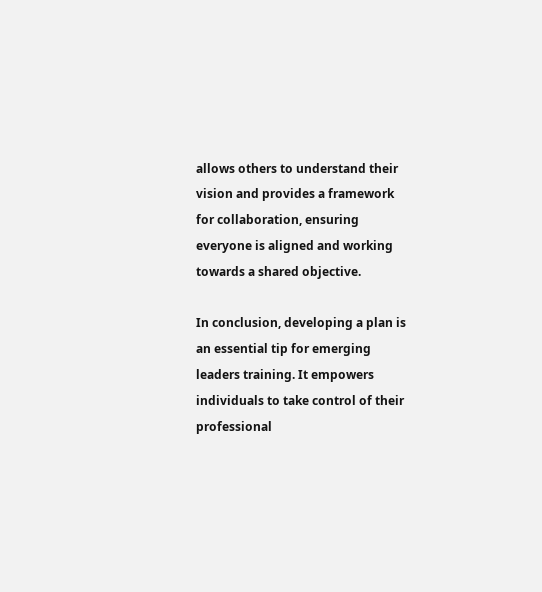allows others to understand their vision and provides a framework for collaboration, ensuring everyone is aligned and working towards a shared objective.

In conclusion, developing a plan is an essential tip for emerging leaders training. It empowers individuals to take control of their professional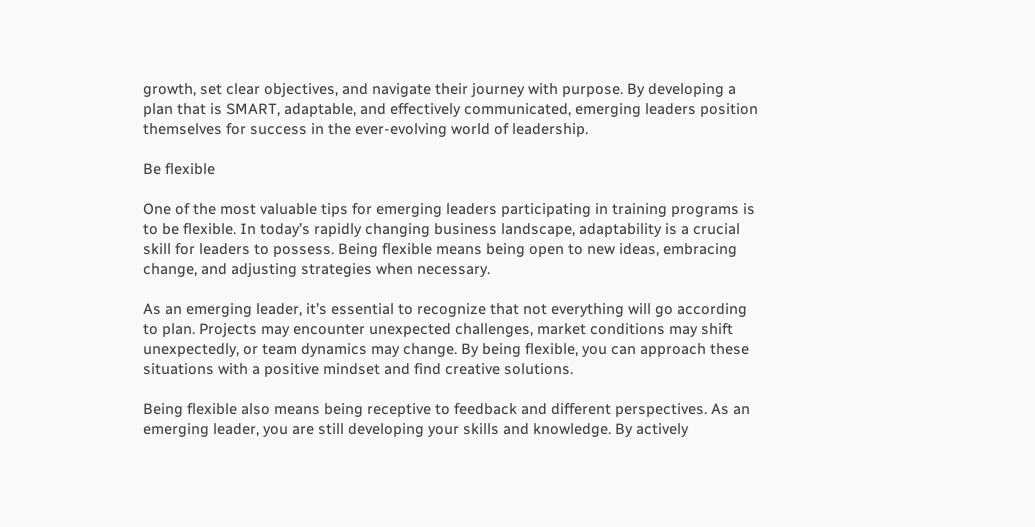growth, set clear objectives, and navigate their journey with purpose. By developing a plan that is SMART, adaptable, and effectively communicated, emerging leaders position themselves for success in the ever-evolving world of leadership.

Be flexible

One of the most valuable tips for emerging leaders participating in training programs is to be flexible. In today’s rapidly changing business landscape, adaptability is a crucial skill for leaders to possess. Being flexible means being open to new ideas, embracing change, and adjusting strategies when necessary.

As an emerging leader, it’s essential to recognize that not everything will go according to plan. Projects may encounter unexpected challenges, market conditions may shift unexpectedly, or team dynamics may change. By being flexible, you can approach these situations with a positive mindset and find creative solutions.

Being flexible also means being receptive to feedback and different perspectives. As an emerging leader, you are still developing your skills and knowledge. By actively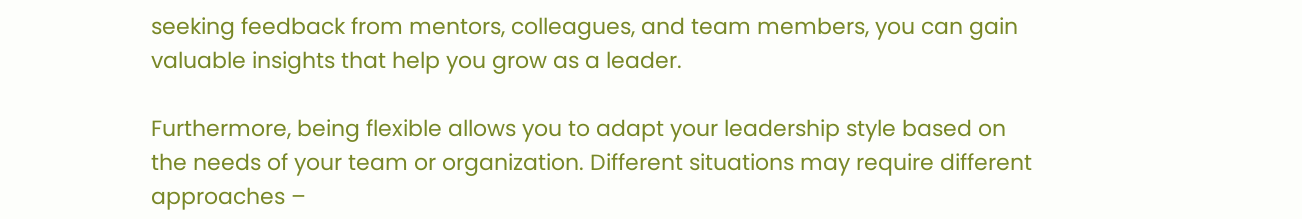seeking feedback from mentors, colleagues, and team members, you can gain valuable insights that help you grow as a leader.

Furthermore, being flexible allows you to adapt your leadership style based on the needs of your team or organization. Different situations may require different approaches –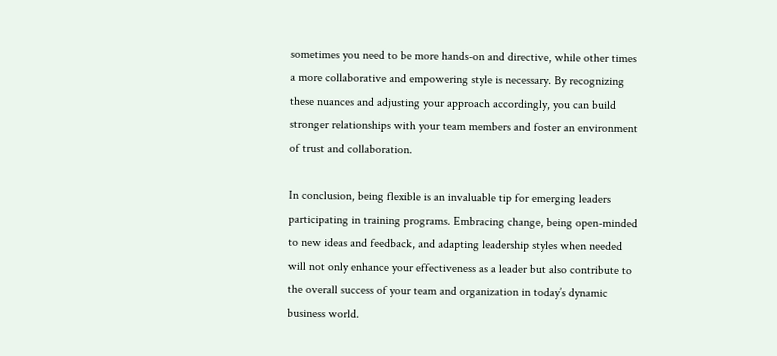sometimes you need to be more hands-on and directive, while other times a more collaborative and empowering style is necessary. By recognizing these nuances and adjusting your approach accordingly, you can build stronger relationships with your team members and foster an environment of trust and collaboration.

In conclusion, being flexible is an invaluable tip for emerging leaders participating in training programs. Embracing change, being open-minded to new ideas and feedback, and adapting leadership styles when needed will not only enhance your effectiveness as a leader but also contribute to the overall success of your team and organization in today’s dynamic business world.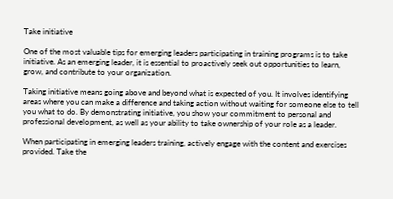Take initiative

One of the most valuable tips for emerging leaders participating in training programs is to take initiative. As an emerging leader, it is essential to proactively seek out opportunities to learn, grow, and contribute to your organization.

Taking initiative means going above and beyond what is expected of you. It involves identifying areas where you can make a difference and taking action without waiting for someone else to tell you what to do. By demonstrating initiative, you show your commitment to personal and professional development, as well as your ability to take ownership of your role as a leader.

When participating in emerging leaders training, actively engage with the content and exercises provided. Take the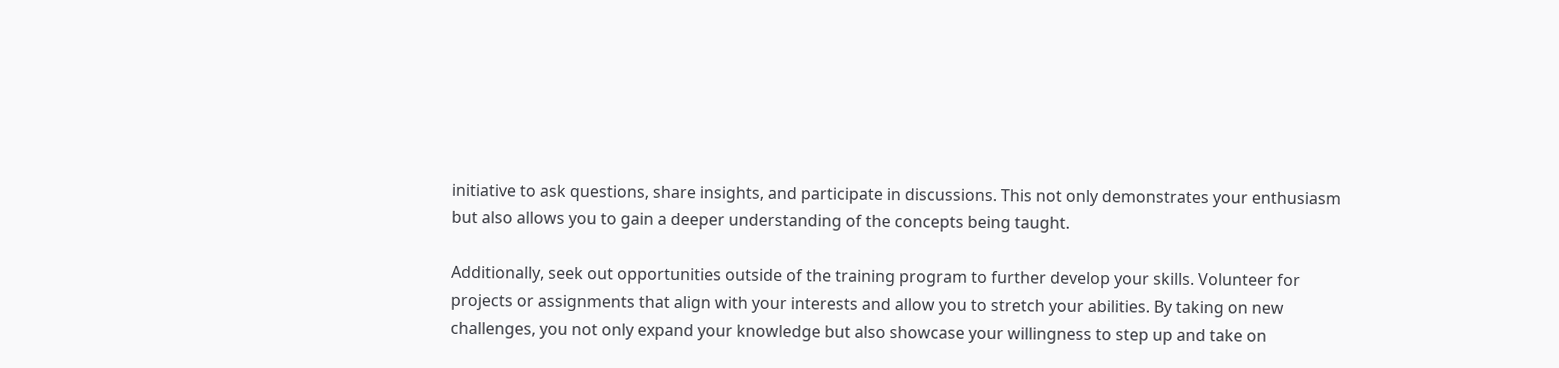initiative to ask questions, share insights, and participate in discussions. This not only demonstrates your enthusiasm but also allows you to gain a deeper understanding of the concepts being taught.

Additionally, seek out opportunities outside of the training program to further develop your skills. Volunteer for projects or assignments that align with your interests and allow you to stretch your abilities. By taking on new challenges, you not only expand your knowledge but also showcase your willingness to step up and take on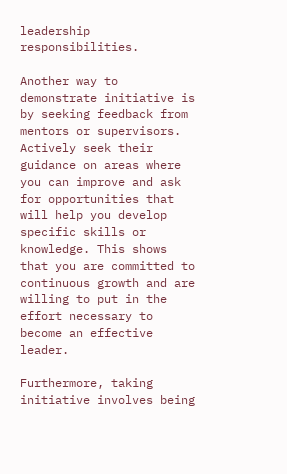leadership responsibilities.

Another way to demonstrate initiative is by seeking feedback from mentors or supervisors. Actively seek their guidance on areas where you can improve and ask for opportunities that will help you develop specific skills or knowledge. This shows that you are committed to continuous growth and are willing to put in the effort necessary to become an effective leader.

Furthermore, taking initiative involves being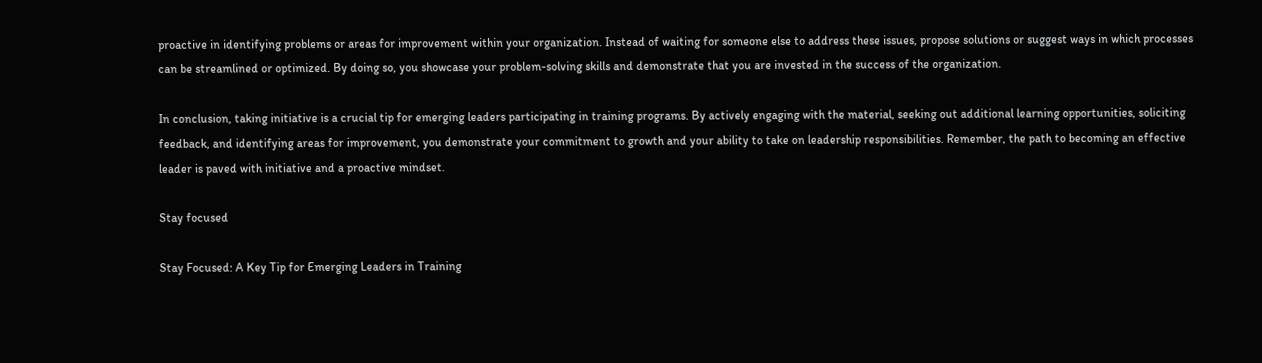proactive in identifying problems or areas for improvement within your organization. Instead of waiting for someone else to address these issues, propose solutions or suggest ways in which processes can be streamlined or optimized. By doing so, you showcase your problem-solving skills and demonstrate that you are invested in the success of the organization.

In conclusion, taking initiative is a crucial tip for emerging leaders participating in training programs. By actively engaging with the material, seeking out additional learning opportunities, soliciting feedback, and identifying areas for improvement, you demonstrate your commitment to growth and your ability to take on leadership responsibilities. Remember, the path to becoming an effective leader is paved with initiative and a proactive mindset.

Stay focused

Stay Focused: A Key Tip for Emerging Leaders in Training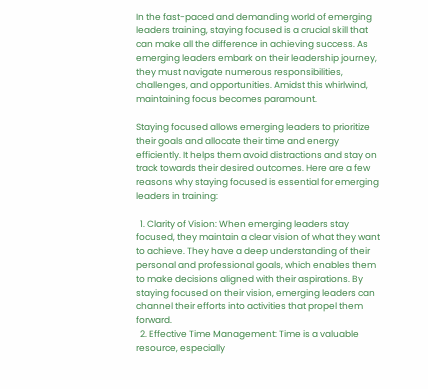In the fast-paced and demanding world of emerging leaders training, staying focused is a crucial skill that can make all the difference in achieving success. As emerging leaders embark on their leadership journey, they must navigate numerous responsibilities, challenges, and opportunities. Amidst this whirlwind, maintaining focus becomes paramount.

Staying focused allows emerging leaders to prioritize their goals and allocate their time and energy efficiently. It helps them avoid distractions and stay on track towards their desired outcomes. Here are a few reasons why staying focused is essential for emerging leaders in training:

  1. Clarity of Vision: When emerging leaders stay focused, they maintain a clear vision of what they want to achieve. They have a deep understanding of their personal and professional goals, which enables them to make decisions aligned with their aspirations. By staying focused on their vision, emerging leaders can channel their efforts into activities that propel them forward.
  2. Effective Time Management: Time is a valuable resource, especially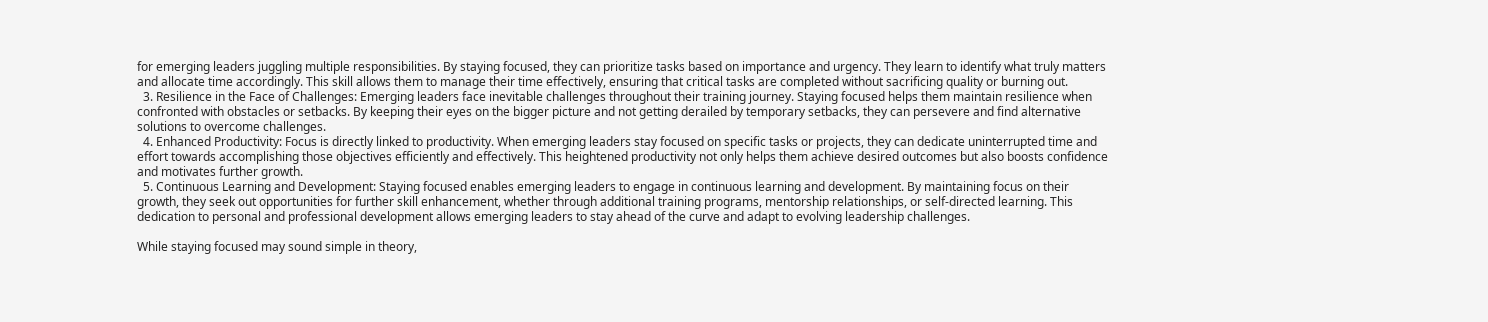for emerging leaders juggling multiple responsibilities. By staying focused, they can prioritize tasks based on importance and urgency. They learn to identify what truly matters and allocate time accordingly. This skill allows them to manage their time effectively, ensuring that critical tasks are completed without sacrificing quality or burning out.
  3. Resilience in the Face of Challenges: Emerging leaders face inevitable challenges throughout their training journey. Staying focused helps them maintain resilience when confronted with obstacles or setbacks. By keeping their eyes on the bigger picture and not getting derailed by temporary setbacks, they can persevere and find alternative solutions to overcome challenges.
  4. Enhanced Productivity: Focus is directly linked to productivity. When emerging leaders stay focused on specific tasks or projects, they can dedicate uninterrupted time and effort towards accomplishing those objectives efficiently and effectively. This heightened productivity not only helps them achieve desired outcomes but also boosts confidence and motivates further growth.
  5. Continuous Learning and Development: Staying focused enables emerging leaders to engage in continuous learning and development. By maintaining focus on their growth, they seek out opportunities for further skill enhancement, whether through additional training programs, mentorship relationships, or self-directed learning. This dedication to personal and professional development allows emerging leaders to stay ahead of the curve and adapt to evolving leadership challenges.

While staying focused may sound simple in theory,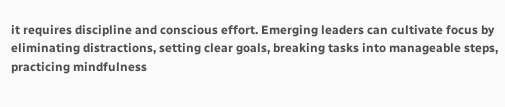it requires discipline and conscious effort. Emerging leaders can cultivate focus by eliminating distractions, setting clear goals, breaking tasks into manageable steps, practicing mindfulness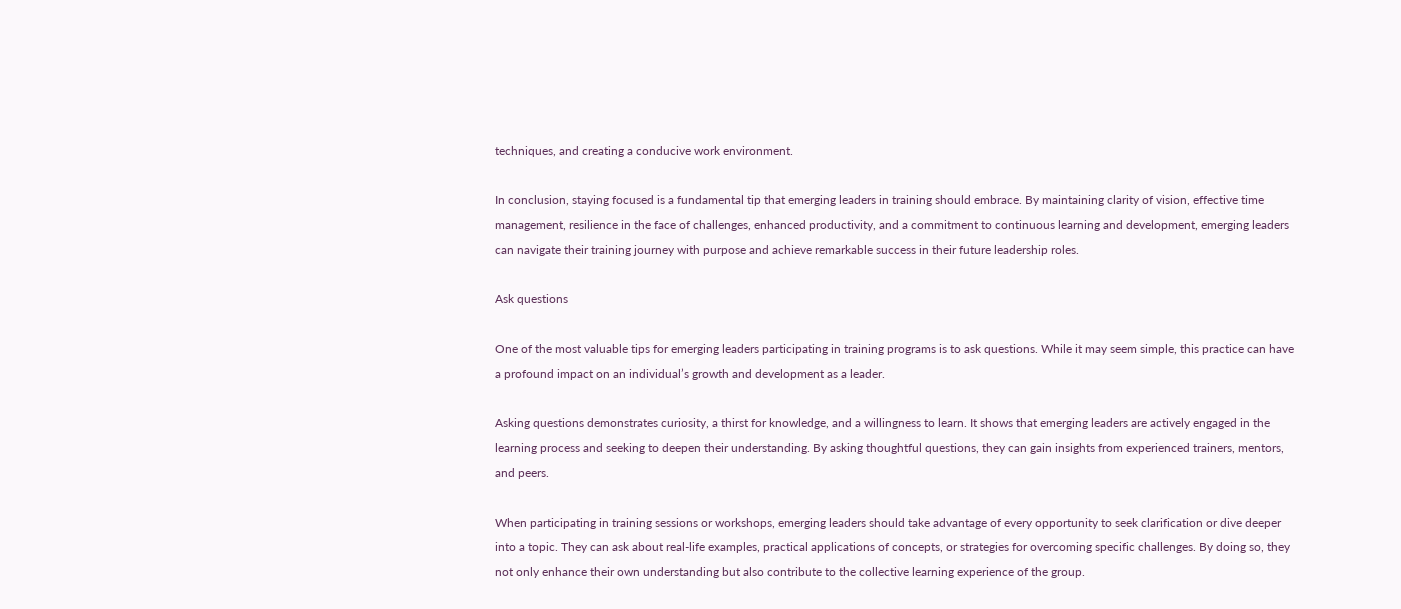techniques, and creating a conducive work environment.

In conclusion, staying focused is a fundamental tip that emerging leaders in training should embrace. By maintaining clarity of vision, effective time management, resilience in the face of challenges, enhanced productivity, and a commitment to continuous learning and development, emerging leaders can navigate their training journey with purpose and achieve remarkable success in their future leadership roles.

Ask questions

One of the most valuable tips for emerging leaders participating in training programs is to ask questions. While it may seem simple, this practice can have a profound impact on an individual’s growth and development as a leader.

Asking questions demonstrates curiosity, a thirst for knowledge, and a willingness to learn. It shows that emerging leaders are actively engaged in the learning process and seeking to deepen their understanding. By asking thoughtful questions, they can gain insights from experienced trainers, mentors, and peers.

When participating in training sessions or workshops, emerging leaders should take advantage of every opportunity to seek clarification or dive deeper into a topic. They can ask about real-life examples, practical applications of concepts, or strategies for overcoming specific challenges. By doing so, they not only enhance their own understanding but also contribute to the collective learning experience of the group.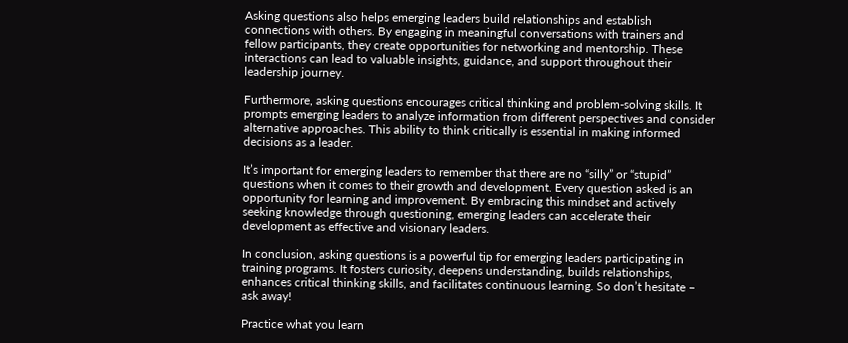Asking questions also helps emerging leaders build relationships and establish connections with others. By engaging in meaningful conversations with trainers and fellow participants, they create opportunities for networking and mentorship. These interactions can lead to valuable insights, guidance, and support throughout their leadership journey.

Furthermore, asking questions encourages critical thinking and problem-solving skills. It prompts emerging leaders to analyze information from different perspectives and consider alternative approaches. This ability to think critically is essential in making informed decisions as a leader.

It’s important for emerging leaders to remember that there are no “silly” or “stupid” questions when it comes to their growth and development. Every question asked is an opportunity for learning and improvement. By embracing this mindset and actively seeking knowledge through questioning, emerging leaders can accelerate their development as effective and visionary leaders.

In conclusion, asking questions is a powerful tip for emerging leaders participating in training programs. It fosters curiosity, deepens understanding, builds relationships, enhances critical thinking skills, and facilitates continuous learning. So don’t hesitate – ask away!

Practice what you learn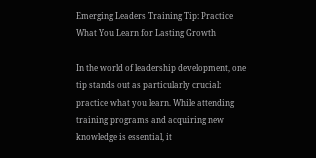Emerging Leaders Training Tip: Practice What You Learn for Lasting Growth

In the world of leadership development, one tip stands out as particularly crucial: practice what you learn. While attending training programs and acquiring new knowledge is essential, it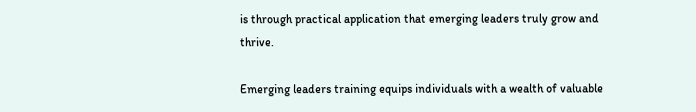is through practical application that emerging leaders truly grow and thrive.

Emerging leaders training equips individuals with a wealth of valuable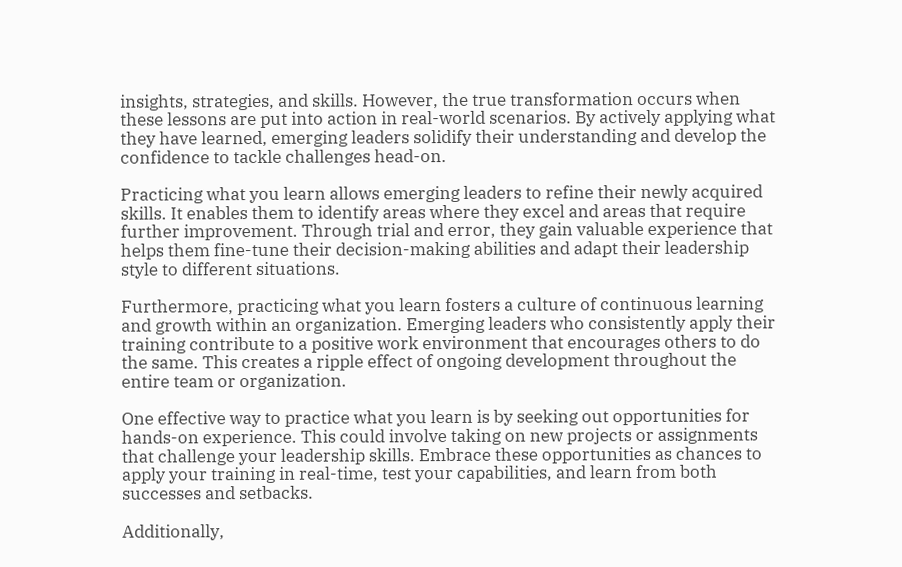insights, strategies, and skills. However, the true transformation occurs when these lessons are put into action in real-world scenarios. By actively applying what they have learned, emerging leaders solidify their understanding and develop the confidence to tackle challenges head-on.

Practicing what you learn allows emerging leaders to refine their newly acquired skills. It enables them to identify areas where they excel and areas that require further improvement. Through trial and error, they gain valuable experience that helps them fine-tune their decision-making abilities and adapt their leadership style to different situations.

Furthermore, practicing what you learn fosters a culture of continuous learning and growth within an organization. Emerging leaders who consistently apply their training contribute to a positive work environment that encourages others to do the same. This creates a ripple effect of ongoing development throughout the entire team or organization.

One effective way to practice what you learn is by seeking out opportunities for hands-on experience. This could involve taking on new projects or assignments that challenge your leadership skills. Embrace these opportunities as chances to apply your training in real-time, test your capabilities, and learn from both successes and setbacks.

Additionally,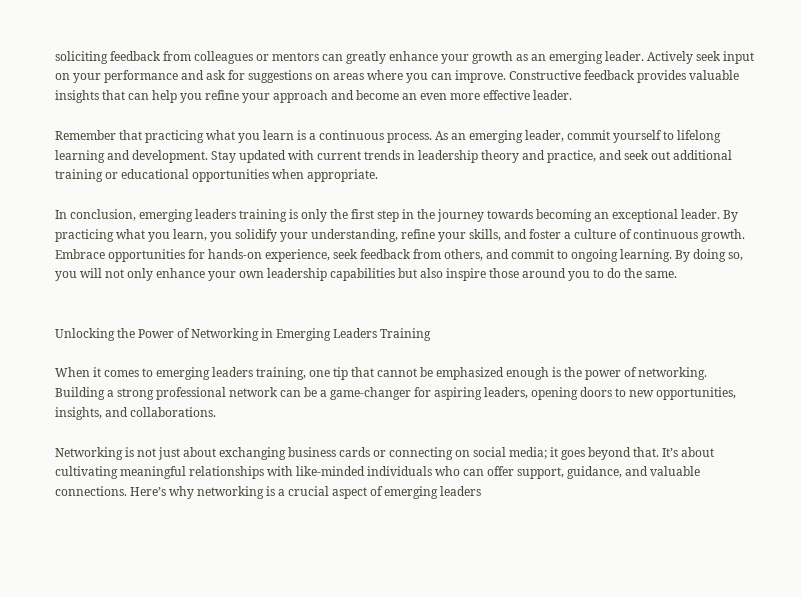soliciting feedback from colleagues or mentors can greatly enhance your growth as an emerging leader. Actively seek input on your performance and ask for suggestions on areas where you can improve. Constructive feedback provides valuable insights that can help you refine your approach and become an even more effective leader.

Remember that practicing what you learn is a continuous process. As an emerging leader, commit yourself to lifelong learning and development. Stay updated with current trends in leadership theory and practice, and seek out additional training or educational opportunities when appropriate.

In conclusion, emerging leaders training is only the first step in the journey towards becoming an exceptional leader. By practicing what you learn, you solidify your understanding, refine your skills, and foster a culture of continuous growth. Embrace opportunities for hands-on experience, seek feedback from others, and commit to ongoing learning. By doing so, you will not only enhance your own leadership capabilities but also inspire those around you to do the same.


Unlocking the Power of Networking in Emerging Leaders Training

When it comes to emerging leaders training, one tip that cannot be emphasized enough is the power of networking. Building a strong professional network can be a game-changer for aspiring leaders, opening doors to new opportunities, insights, and collaborations.

Networking is not just about exchanging business cards or connecting on social media; it goes beyond that. It’s about cultivating meaningful relationships with like-minded individuals who can offer support, guidance, and valuable connections. Here’s why networking is a crucial aspect of emerging leaders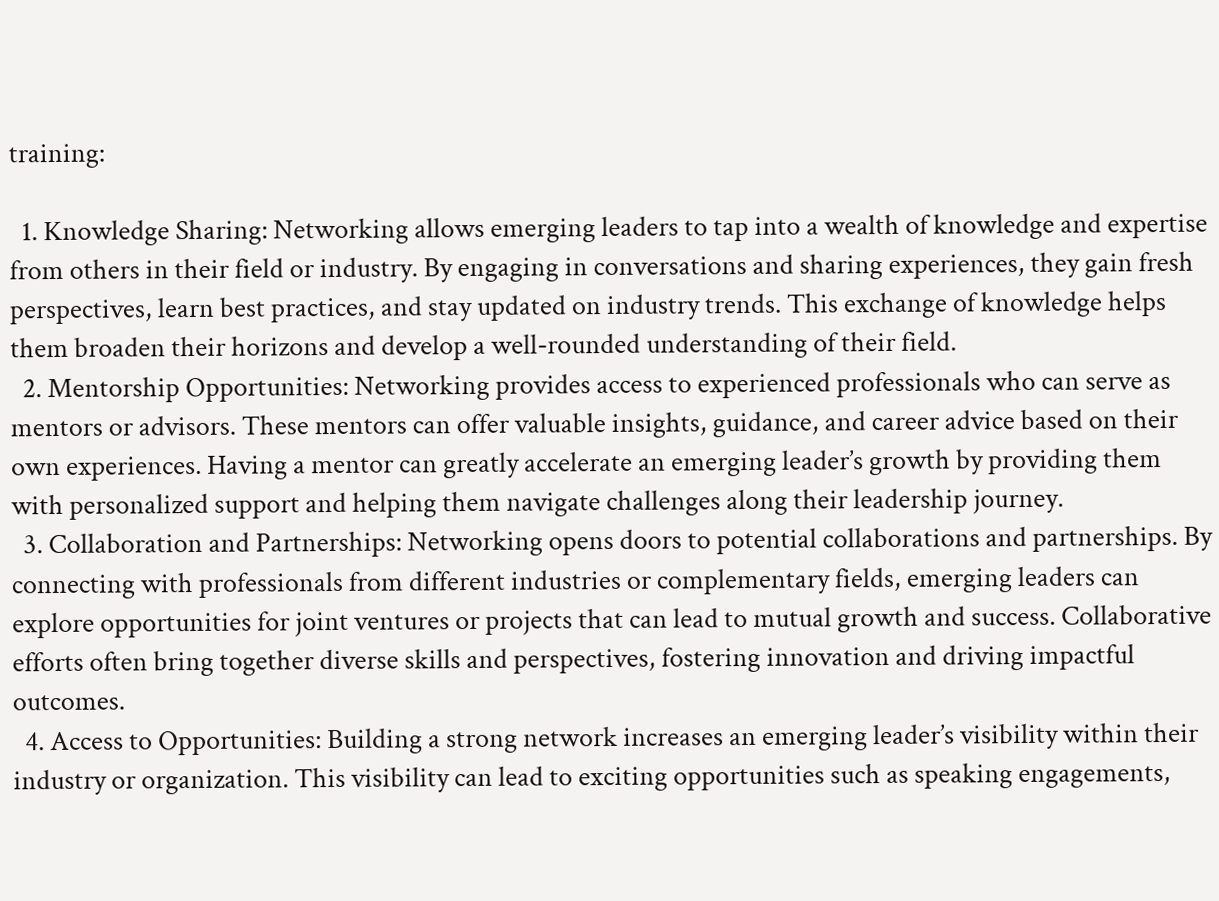training:

  1. Knowledge Sharing: Networking allows emerging leaders to tap into a wealth of knowledge and expertise from others in their field or industry. By engaging in conversations and sharing experiences, they gain fresh perspectives, learn best practices, and stay updated on industry trends. This exchange of knowledge helps them broaden their horizons and develop a well-rounded understanding of their field.
  2. Mentorship Opportunities: Networking provides access to experienced professionals who can serve as mentors or advisors. These mentors can offer valuable insights, guidance, and career advice based on their own experiences. Having a mentor can greatly accelerate an emerging leader’s growth by providing them with personalized support and helping them navigate challenges along their leadership journey.
  3. Collaboration and Partnerships: Networking opens doors to potential collaborations and partnerships. By connecting with professionals from different industries or complementary fields, emerging leaders can explore opportunities for joint ventures or projects that can lead to mutual growth and success. Collaborative efforts often bring together diverse skills and perspectives, fostering innovation and driving impactful outcomes.
  4. Access to Opportunities: Building a strong network increases an emerging leader’s visibility within their industry or organization. This visibility can lead to exciting opportunities such as speaking engagements,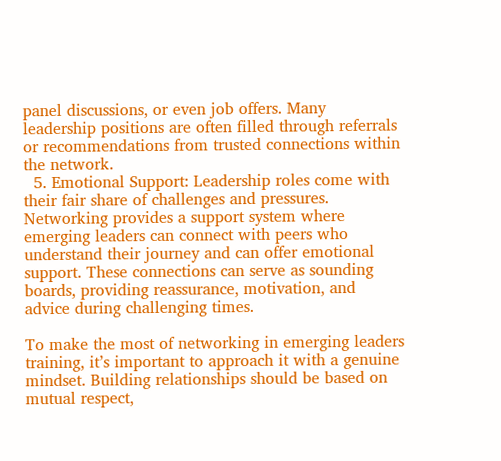panel discussions, or even job offers. Many leadership positions are often filled through referrals or recommendations from trusted connections within the network.
  5. Emotional Support: Leadership roles come with their fair share of challenges and pressures. Networking provides a support system where emerging leaders can connect with peers who understand their journey and can offer emotional support. These connections can serve as sounding boards, providing reassurance, motivation, and advice during challenging times.

To make the most of networking in emerging leaders training, it’s important to approach it with a genuine mindset. Building relationships should be based on mutual respect,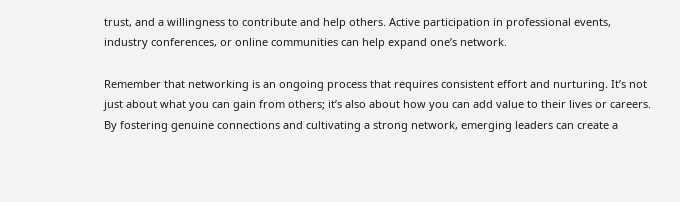trust, and a willingness to contribute and help others. Active participation in professional events, industry conferences, or online communities can help expand one’s network.

Remember that networking is an ongoing process that requires consistent effort and nurturing. It’s not just about what you can gain from others; it’s also about how you can add value to their lives or careers. By fostering genuine connections and cultivating a strong network, emerging leaders can create a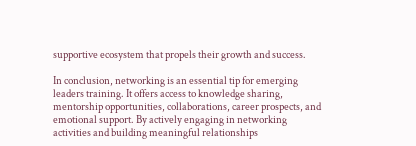supportive ecosystem that propels their growth and success.

In conclusion, networking is an essential tip for emerging leaders training. It offers access to knowledge sharing, mentorship opportunities, collaborations, career prospects, and emotional support. By actively engaging in networking activities and building meaningful relationships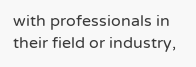with professionals in their field or industry,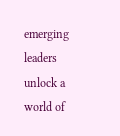emerging leaders unlock a world of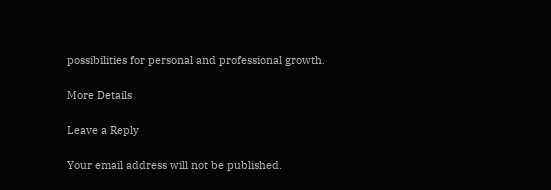possibilities for personal and professional growth.

More Details

Leave a Reply

Your email address will not be published.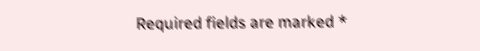Required fields are marked *